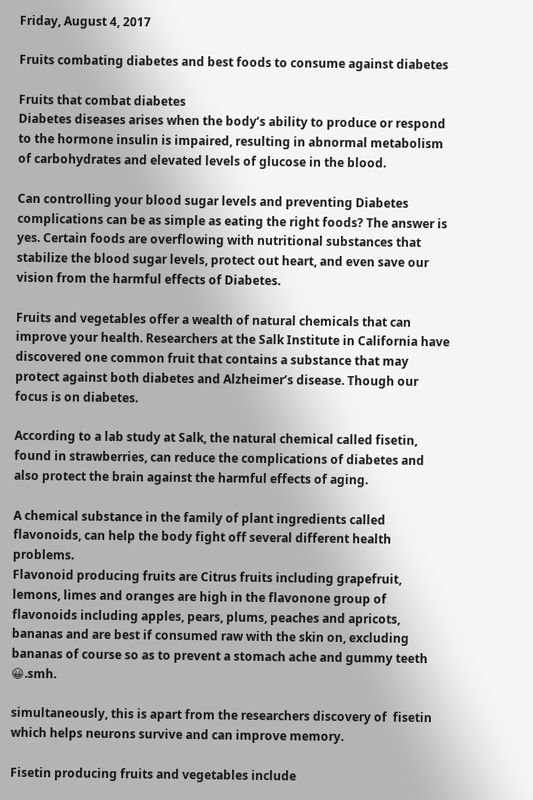Friday, August 4, 2017

Fruits combating diabetes and best foods to consume against diabetes

Fruits that combat diabetes
Diabetes diseases arises when the body’s ability to produce or respond to the hormone insulin is impaired, resulting in abnormal metabolism of carbohydrates and elevated levels of glucose in the blood.

Can controlling your blood sugar levels and preventing Diabetes complications can be as simple as eating the right foods? The answer is yes. Certain foods are overflowing with nutritional substances that stabilize the blood sugar levels, protect out heart, and even save our vision from the harmful effects of Diabetes.

Fruits and vegetables offer a wealth of natural chemicals that can improve your health. Researchers at the Salk Institute in California have discovered one common fruit that contains a substance that may protect against both diabetes and Alzheimer’s disease. Though our focus is on diabetes.

According to a lab study at Salk, the natural chemical called fisetin, found in strawberries, can reduce the complications of diabetes and also protect the brain against the harmful effects of aging.

A chemical substance in the family of plant ingredients called flavonoids, can help the body fight off several different health problems.
Flavonoid producing fruits are Citrus fruits including grapefruit, lemons, limes and oranges are high in the flavonone group of flavonoids including apples, pears, plums, peaches and apricots, bananas and are best if consumed raw with the skin on, excluding bananas of course so as to prevent a stomach ache and gummy teeth 😀.smh.

simultaneously, this is apart from the researchers discovery of  fisetin which helps neurons survive and can improve memory.

Fisetin producing fruits and vegetables include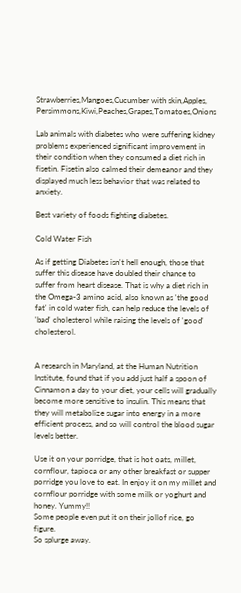Strawberries,Mangoes,Cucumber with skin,Apples, Persimmons,Kiwi,Peaches,Grapes,Tomatoes,Onions

Lab animals with diabetes who were suffering kidney problems experienced significant improvement in their condition when they consumed a diet rich in fisetin. Fisetin also calmed their demeanor and they displayed much less behavior that was related to anxiety.

Best variety of foods fighting diabetes.

Cold Water Fish

As if getting Diabetes isn't hell enough, those that suffer this disease have doubled their chance to suffer from heart disease. That is why a diet rich in the Omega-3 amino acid, also known as 'the good fat' in cold water fish, can help reduce the levels of 'bad' cholesterol while raising the levels of 'good' cholesterol.


A research in Maryland, at the Human Nutrition Institute, found that if you add just half a spoon of Cinnamon a day to your diet, your cells will gradually become more sensitive to insulin. This means that they will metabolize sugar into energy in a more efficient process, and so will control the blood sugar levels better.

Use it on your porridge, that is hot oats, millet, cornflour, tapioca or any other breakfast or supper porridge you love to eat. In enjoy it on my millet and cornflour porridge with some milk or yoghurt and honey. Yummy!!
Some people even put it on their jollof rice, go figure.
So splurge away.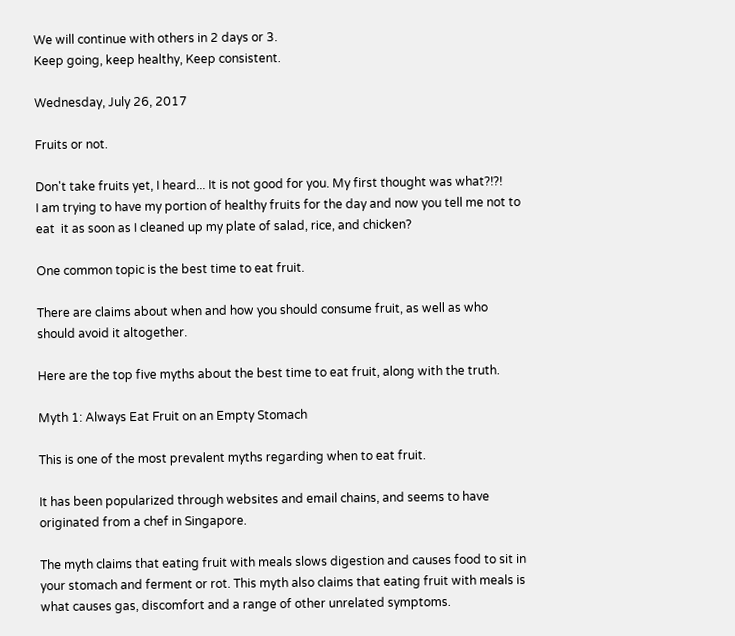We will continue with others in 2 days or 3.
Keep going, keep healthy, Keep consistent.

Wednesday, July 26, 2017

Fruits or not.

Don't take fruits yet, I heard... It is not good for you. My first thought was what?!?!
I am trying to have my portion of healthy fruits for the day and now you tell me not to eat  it as soon as I cleaned up my plate of salad, rice, and chicken?

One common topic is the best time to eat fruit.

There are claims about when and how you should consume fruit, as well as who should avoid it altogether.

Here are the top five myths about the best time to eat fruit, along with the truth.

Myth 1: Always Eat Fruit on an Empty Stomach

This is one of the most prevalent myths regarding when to eat fruit.

It has been popularized through websites and email chains, and seems to have originated from a chef in Singapore.

The myth claims that eating fruit with meals slows digestion and causes food to sit in your stomach and ferment or rot. This myth also claims that eating fruit with meals is what causes gas, discomfort and a range of other unrelated symptoms.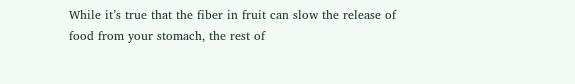While it’s true that the fiber in fruit can slow the release of food from your stomach, the rest of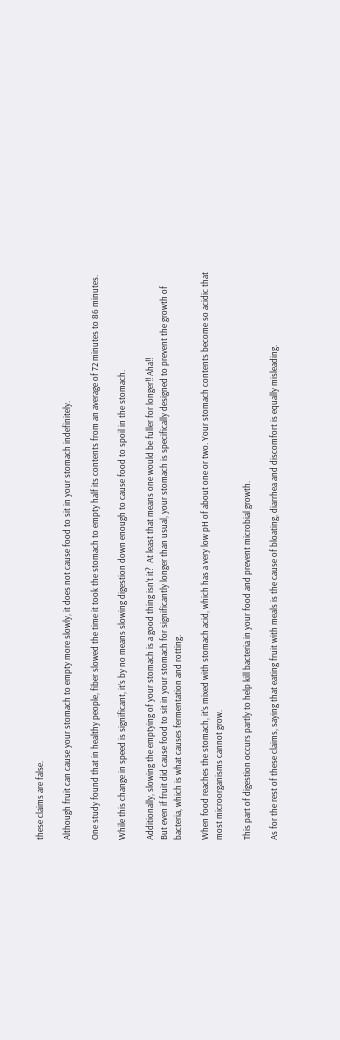these claims are false.

Although fruit can cause your stomach to empty more slowly, it does not cause food to sit in your stomach indefinitely.

One study found that in healthy people, fiber slowed the time it took the stomach to empty half its contents from an average of 72 minutes to 86 minutes.

While this change in speed is significant, it’s by no means slowing digestion down enough to cause food to spoil in the stomach.

Additionally, slowing the emptying of your stomach is a good thing isn't it?  At least that means one would be fuller for longer!! Aha!!
But even if fruit did cause food to sit in your stomach for significantly longer than usual, your stomach is specifically designed to prevent the growth of bacteria, which is what causes fermentation and rotting.

When food reaches the stomach, it’s mixed with stomach acid, which has a very low pH of about one or two. Your stomach contents become so acidic that most microorganisms cannot grow.

This part of digestion occurs partly to help kill bacteria in your food and prevent microbial growth.

As for the rest of these claims, saying that eating fruit with meals is the cause of bloating, diarrhea and discomfort is equally misleading.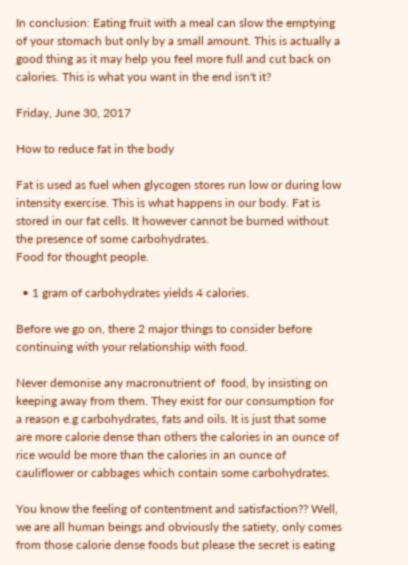In conclusion: Eating fruit with a meal can slow the emptying of your stomach but only by a small amount. This is actually a good thing as it may help you feel more full and cut back on calories. This is what you want in the end isn't it?

Friday, June 30, 2017

How to reduce fat in the body

Fat is used as fuel when glycogen stores run low or during low intensity exercise. This is what happens in our body. Fat is stored in our fat cells. It however cannot be burned without the presence of some carbohydrates.
Food for thought people.

  • 1 gram of carbohydrates yields 4 calories.

Before we go on, there 2 major things to consider before continuing with your relationship with food.

Never demonise any macronutrient of  food, by insisting on keeping away from them. They exist for our consumption for a reason e.g carbohydrates, fats and oils. It is just that some are more calorie dense than others the calories in an ounce of rice would be more than the calories in an ounce of cauliflower or cabbages which contain some carbohydrates.

You know the feeling of contentment and satisfaction?? Well, we are all human beings and obviously the satiety, only comes from those calorie dense foods but please the secret is eating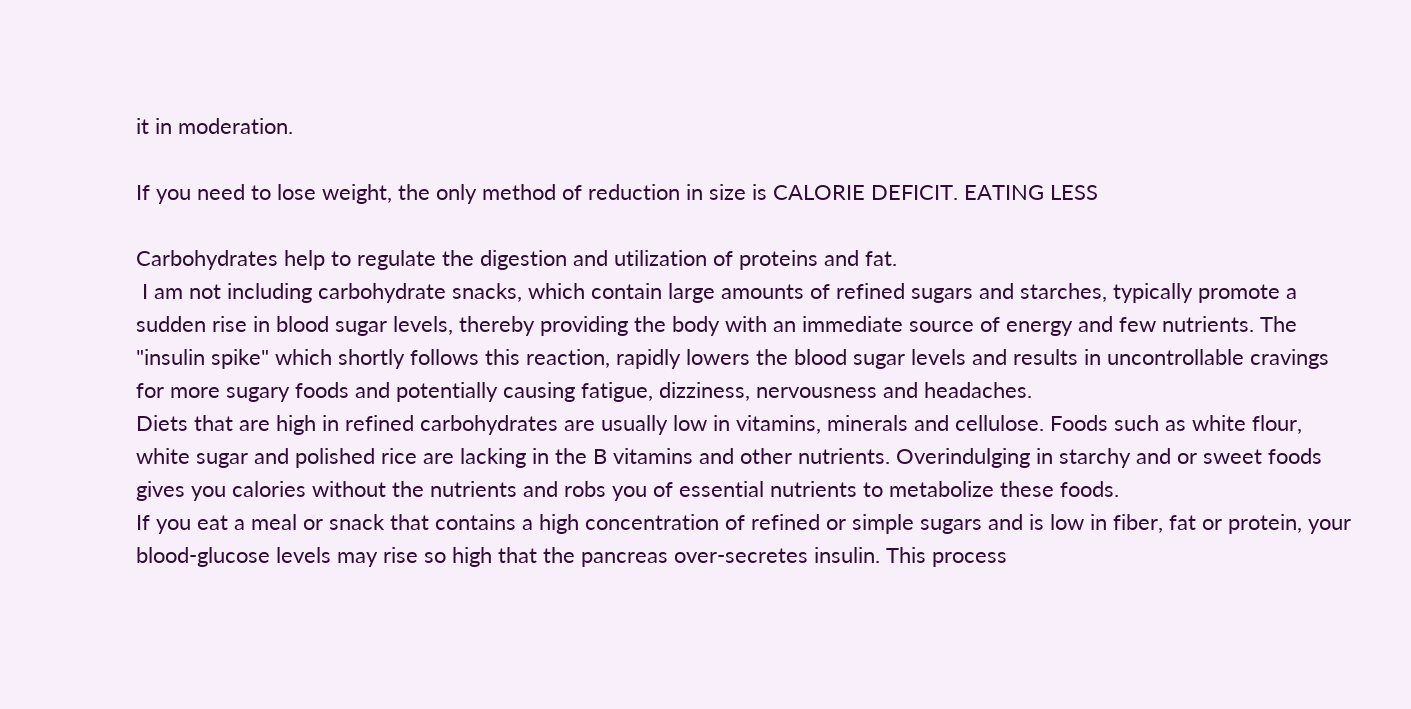it in moderation.

If you need to lose weight, the only method of reduction in size is CALORIE DEFICIT. EATING LESS

Carbohydrates help to regulate the digestion and utilization of proteins and fat.
 I am not including carbohydrate snacks, which contain large amounts of refined sugars and starches, typically promote a sudden rise in blood sugar levels, thereby providing the body with an immediate source of energy and few nutrients. The "insulin spike" which shortly follows this reaction, rapidly lowers the blood sugar levels and results in uncontrollable cravings for more sugary foods and potentially causing fatigue, dizziness, nervousness and headaches.
Diets that are high in refined carbohydrates are usually low in vitamins, minerals and cellulose. Foods such as white flour, white sugar and polished rice are lacking in the B vitamins and other nutrients. Overindulging in starchy and or sweet foods gives you calories without the nutrients and robs you of essential nutrients to metabolize these foods.
If you eat a meal or snack that contains a high concentration of refined or simple sugars and is low in fiber, fat or protein, your blood-glucose levels may rise so high that the pancreas over-secretes insulin. This process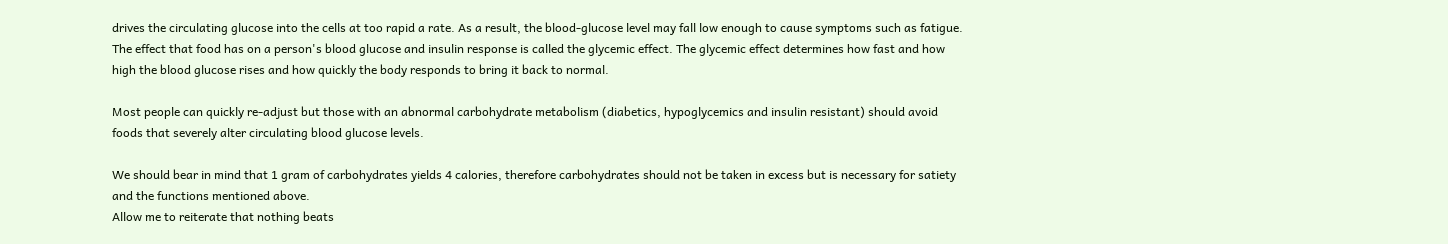drives the circulating glucose into the cells at too rapid a rate. As a result, the blood-glucose level may fall low enough to cause symptoms such as fatigue. The effect that food has on a person's blood glucose and insulin response is called the glycemic effect. The glycemic effect determines how fast and how high the blood glucose rises and how quickly the body responds to bring it back to normal.

Most people can quickly re-adjust but those with an abnormal carbohydrate metabolism (diabetics, hypoglycemics and insulin resistant) should avoid foods that severely alter circulating blood glucose levels.

We should bear in mind that 1 gram of carbohydrates yields 4 calories, therefore carbohydrates should not be taken in excess but is necessary for satiety and the functions mentioned above.
Allow me to reiterate that nothing beats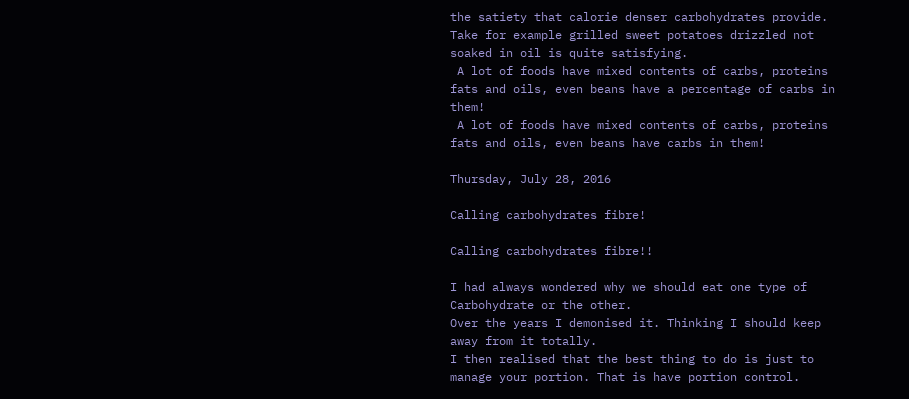the satiety that calorie denser carbohydrates provide. Take for example grilled sweet potatoes drizzled not soaked in oil is quite satisfying.
 A lot of foods have mixed contents of carbs, proteins fats and oils, even beans have a percentage of carbs in them!
 A lot of foods have mixed contents of carbs, proteins fats and oils, even beans have carbs in them!

Thursday, July 28, 2016

Calling carbohydrates fibre!

Calling carbohydrates fibre!!

I had always wondered why we should eat one type of Carbohydrate or the other.
Over the years I demonised it. Thinking I should keep away from it totally.
I then realised that the best thing to do is just to manage your portion. That is have portion control.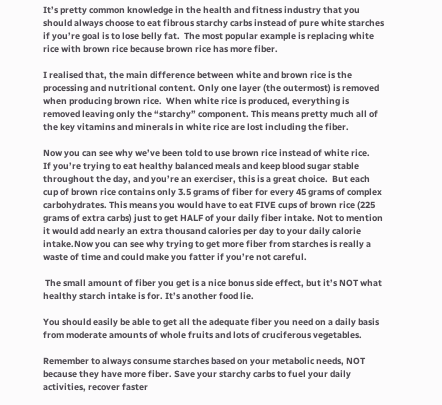It’s pretty common knowledge in the health and fitness industry that you should always choose to eat fibrous starchy carbs instead of pure white starches if you’re goal is to lose belly fat.  The most popular example is replacing white rice with brown rice because brown rice has more fiber.

I realised that, the main difference between white and brown rice is the processing and nutritional content. Only one layer (the outermost) is removed when producing brown rice.  When white rice is produced, everything is removed leaving only the “starchy” component. This means pretty much all of the key vitamins and minerals in white rice are lost including the fiber.

Now you can see why we’ve been told to use brown rice instead of white rice.
If you’re trying to eat healthy balanced meals and keep blood sugar stable throughout the day, and you’re an exerciser, this is a great choice.  But each cup of brown rice contains only 3.5 grams of fiber for every 45 grams of complex carbohydrates. This means you would have to eat FIVE cups of brown rice (225 grams of extra carbs) just to get HALF of your daily fiber intake. Not to mention it would add nearly an extra thousand calories per day to your daily calorie intake.Now you can see why trying to get more fiber from starches is really a waste of time and could make you fatter if you’re not careful.

 The small amount of fiber you get is a nice bonus side effect, but it’s NOT what healthy starch intake is for. It’s another food lie.

You should easily be able to get all the adequate fiber you need on a daily basis from moderate amounts of whole fruits and lots of cruciferous vegetables.

Remember to always consume starches based on your metabolic needs, NOT because they have more fiber. Save your starchy carbs to fuel your daily activities, recover faster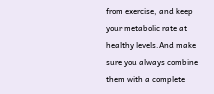from exercise, and keep your metabolic rate at healthy levels.And make sure you always combine them with a complete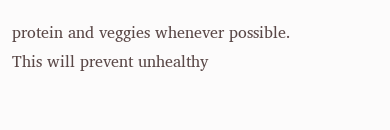protein and veggies whenever possible.  This will prevent unhealthy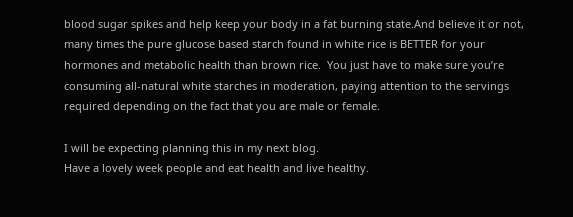blood sugar spikes and help keep your body in a fat burning state.And believe it or not, many times the pure glucose based starch found in white rice is BETTER for your hormones and metabolic health than brown rice.  You just have to make sure you’re consuming all-natural white starches in moderation, paying attention to the servings required depending on the fact that you are male or female.

I will be expecting planning this in my next blog.
Have a lovely week people and eat health and live healthy.